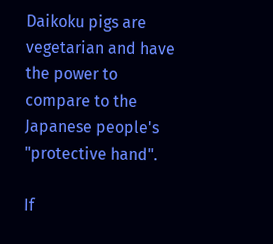Daikoku pigs are vegetarian and have the power to compare to the Japanese people's "protective hand".

If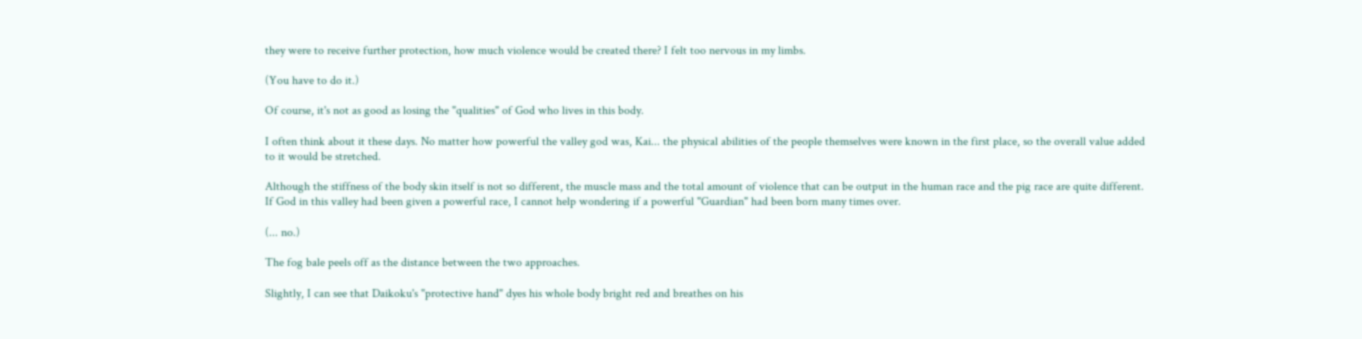they were to receive further protection, how much violence would be created there? I felt too nervous in my limbs.

(You have to do it.)

Of course, it's not as good as losing the "qualities" of God who lives in this body.

I often think about it these days. No matter how powerful the valley god was, Kai... the physical abilities of the people themselves were known in the first place, so the overall value added to it would be stretched.

Although the stiffness of the body skin itself is not so different, the muscle mass and the total amount of violence that can be output in the human race and the pig race are quite different. If God in this valley had been given a powerful race, I cannot help wondering if a powerful "Guardian" had been born many times over.

(... no.)

The fog bale peels off as the distance between the two approaches.

Slightly, I can see that Daikoku's "protective hand" dyes his whole body bright red and breathes on his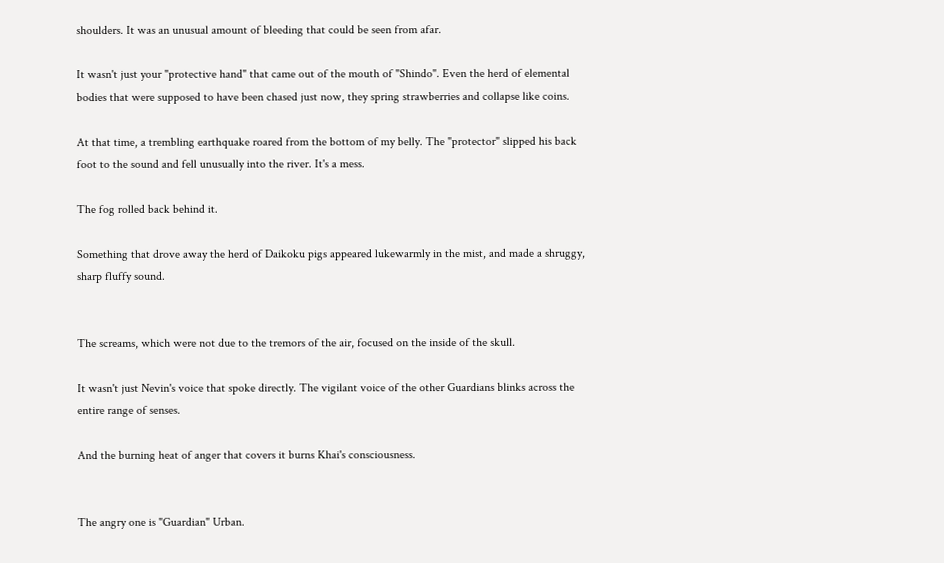shoulders. It was an unusual amount of bleeding that could be seen from afar.

It wasn't just your "protective hand" that came out of the mouth of "Shindo". Even the herd of elemental bodies that were supposed to have been chased just now, they spring strawberries and collapse like coins.

At that time, a trembling earthquake roared from the bottom of my belly. The "protector" slipped his back foot to the sound and fell unusually into the river. It's a mess.

The fog rolled back behind it.

Something that drove away the herd of Daikoku pigs appeared lukewarmly in the mist, and made a shruggy, sharp fluffy sound.


The screams, which were not due to the tremors of the air, focused on the inside of the skull.

It wasn't just Nevin's voice that spoke directly. The vigilant voice of the other Guardians blinks across the entire range of senses.

And the burning heat of anger that covers it burns Khai's consciousness.


The angry one is "Guardian" Urban.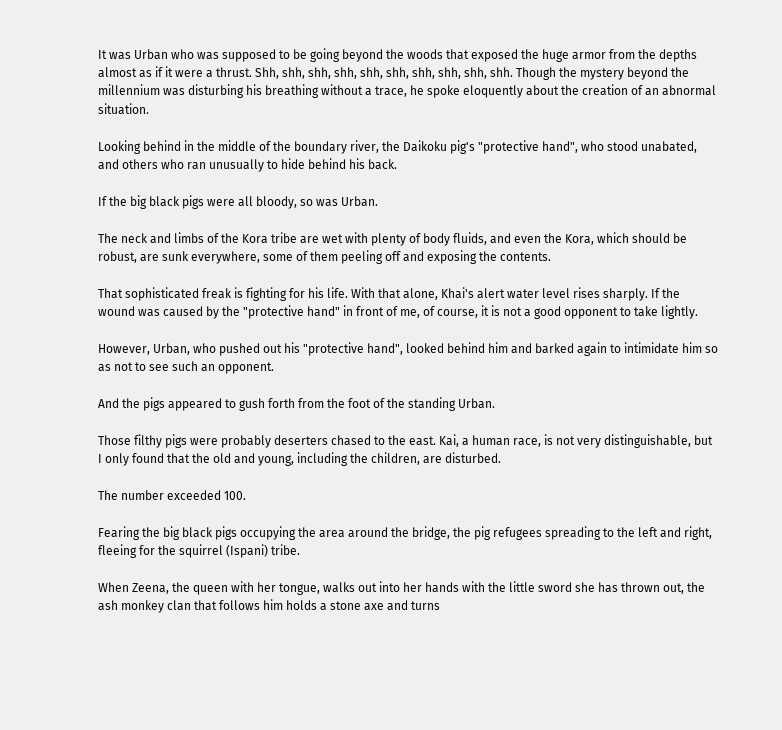It was Urban who was supposed to be going beyond the woods that exposed the huge armor from the depths almost as if it were a thrust. Shh, shh, shh, shh, shh, shh, shh, shh, shh, shh. Though the mystery beyond the millennium was disturbing his breathing without a trace, he spoke eloquently about the creation of an abnormal situation.

Looking behind in the middle of the boundary river, the Daikoku pig's "protective hand", who stood unabated, and others who ran unusually to hide behind his back.

If the big black pigs were all bloody, so was Urban.

The neck and limbs of the Kora tribe are wet with plenty of body fluids, and even the Kora, which should be robust, are sunk everywhere, some of them peeling off and exposing the contents.

That sophisticated freak is fighting for his life. With that alone, Khai's alert water level rises sharply. If the wound was caused by the "protective hand" in front of me, of course, it is not a good opponent to take lightly.

However, Urban, who pushed out his "protective hand", looked behind him and barked again to intimidate him so as not to see such an opponent.

And the pigs appeared to gush forth from the foot of the standing Urban.

Those filthy pigs were probably deserters chased to the east. Kai, a human race, is not very distinguishable, but I only found that the old and young, including the children, are disturbed.

The number exceeded 100.

Fearing the big black pigs occupying the area around the bridge, the pig refugees spreading to the left and right, fleeing for the squirrel (Ispani) tribe.

When Zeena, the queen with her tongue, walks out into her hands with the little sword she has thrown out, the ash monkey clan that follows him holds a stone axe and turns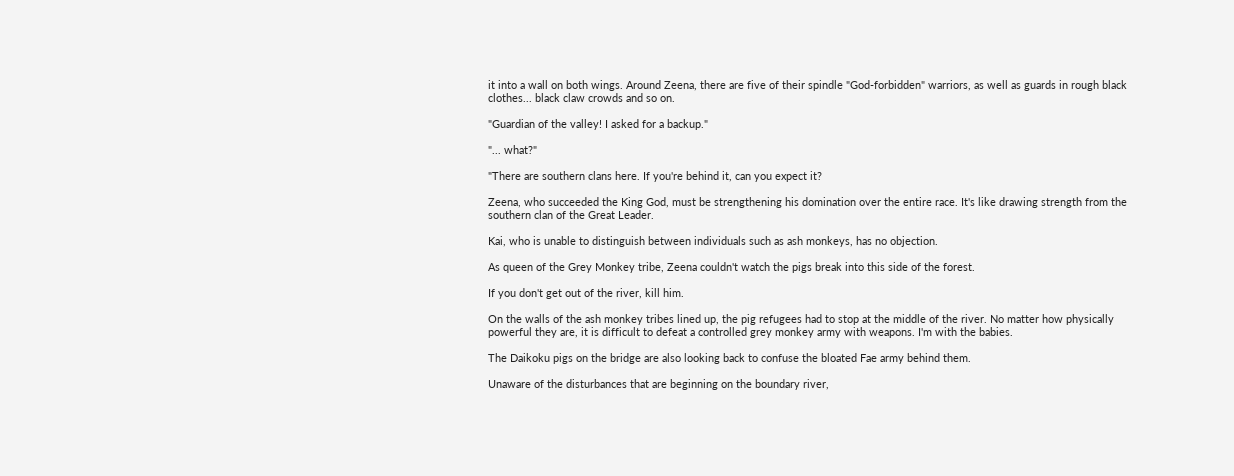it into a wall on both wings. Around Zeena, there are five of their spindle "God-forbidden" warriors, as well as guards in rough black clothes... black claw crowds and so on.

"Guardian of the valley! I asked for a backup."

"... what?"

"There are southern clans here. If you're behind it, can you expect it?

Zeena, who succeeded the King God, must be strengthening his domination over the entire race. It's like drawing strength from the southern clan of the Great Leader.

Kai, who is unable to distinguish between individuals such as ash monkeys, has no objection.

As queen of the Grey Monkey tribe, Zeena couldn't watch the pigs break into this side of the forest.

If you don't get out of the river, kill him.

On the walls of the ash monkey tribes lined up, the pig refugees had to stop at the middle of the river. No matter how physically powerful they are, it is difficult to defeat a controlled grey monkey army with weapons. I'm with the babies.

The Daikoku pigs on the bridge are also looking back to confuse the bloated Fae army behind them.

Unaware of the disturbances that are beginning on the boundary river,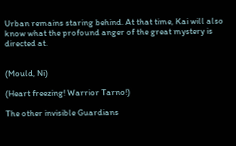Urban remains staring behind. At that time, Kai will also know what the profound anger of the great mystery is directed at.


(Mould, Ni)

(Heart freezing! Warrior Tarno!)

The other invisible Guardians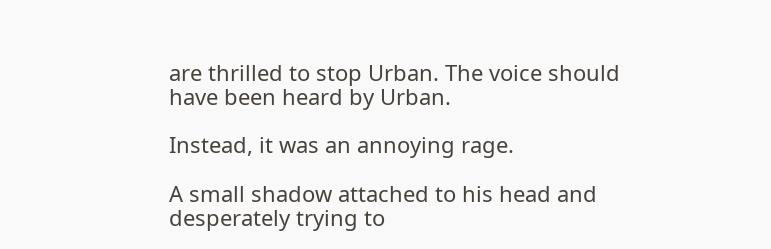are thrilled to stop Urban. The voice should have been heard by Urban.

Instead, it was an annoying rage.

A small shadow attached to his head and desperately trying to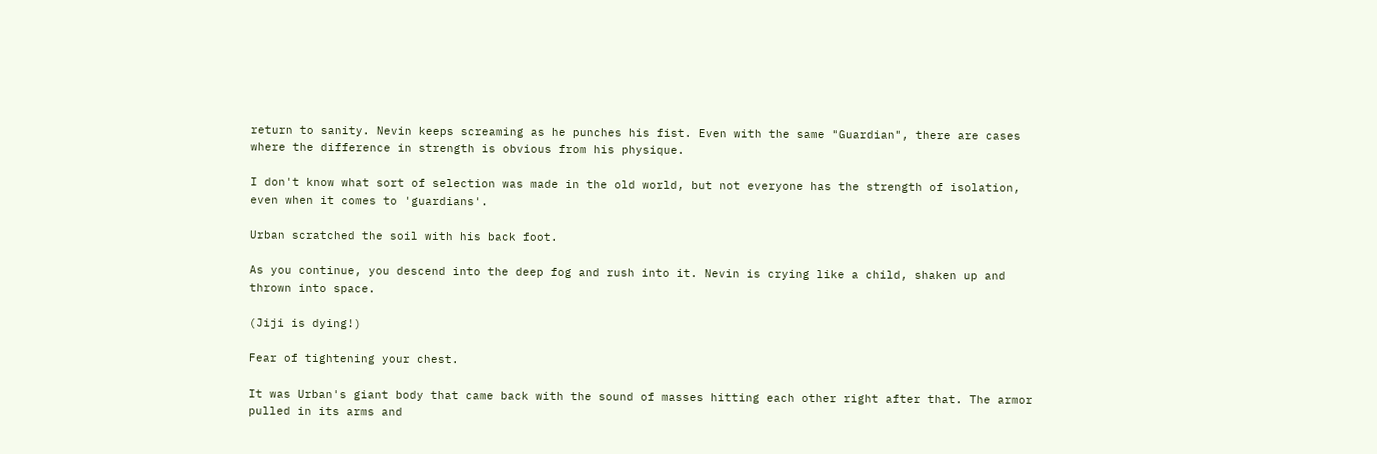return to sanity. Nevin keeps screaming as he punches his fist. Even with the same "Guardian", there are cases where the difference in strength is obvious from his physique.

I don't know what sort of selection was made in the old world, but not everyone has the strength of isolation, even when it comes to 'guardians'.

Urban scratched the soil with his back foot.

As you continue, you descend into the deep fog and rush into it. Nevin is crying like a child, shaken up and thrown into space.

(Jiji is dying!)

Fear of tightening your chest.

It was Urban's giant body that came back with the sound of masses hitting each other right after that. The armor pulled in its arms and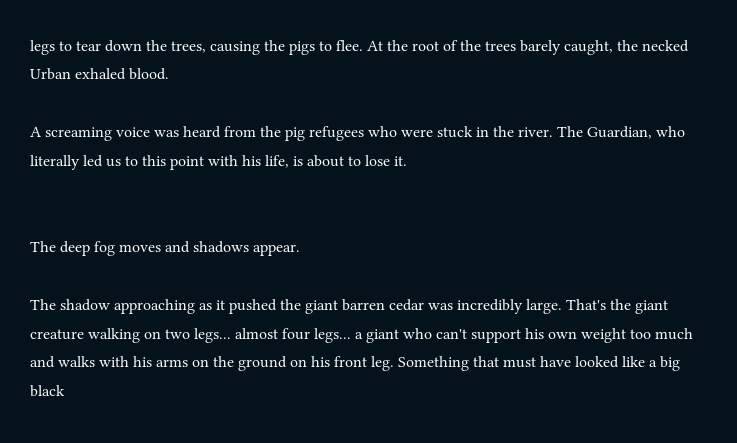legs to tear down the trees, causing the pigs to flee. At the root of the trees barely caught, the necked Urban exhaled blood.

A screaming voice was heard from the pig refugees who were stuck in the river. The Guardian, who literally led us to this point with his life, is about to lose it.


The deep fog moves and shadows appear.

The shadow approaching as it pushed the giant barren cedar was incredibly large. That's the giant creature walking on two legs... almost four legs... a giant who can't support his own weight too much and walks with his arms on the ground on his front leg. Something that must have looked like a big black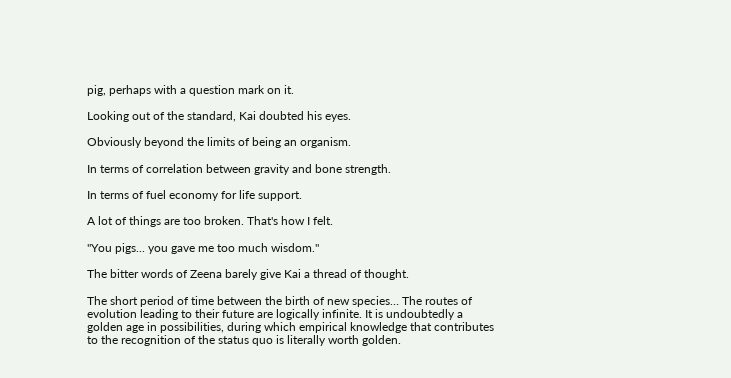pig, perhaps with a question mark on it.

Looking out of the standard, Kai doubted his eyes.

Obviously beyond the limits of being an organism.

In terms of correlation between gravity and bone strength.

In terms of fuel economy for life support.

A lot of things are too broken. That's how I felt.

"You pigs... you gave me too much wisdom."

The bitter words of Zeena barely give Kai a thread of thought.

The short period of time between the birth of new species… The routes of evolution leading to their future are logically infinite. It is undoubtedly a golden age in possibilities, during which empirical knowledge that contributes to the recognition of the status quo is literally worth golden.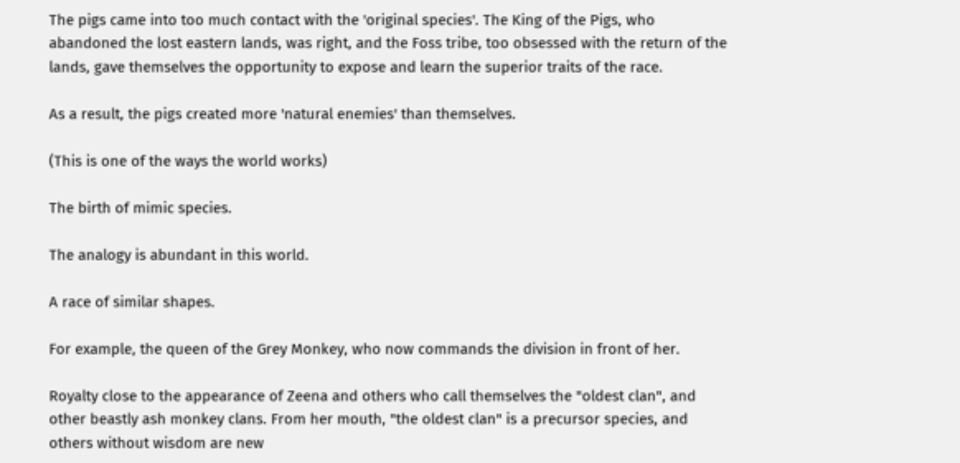The pigs came into too much contact with the 'original species'. The King of the Pigs, who abandoned the lost eastern lands, was right, and the Foss tribe, too obsessed with the return of the lands, gave themselves the opportunity to expose and learn the superior traits of the race.

As a result, the pigs created more 'natural enemies' than themselves.

(This is one of the ways the world works)

The birth of mimic species.

The analogy is abundant in this world.

A race of similar shapes.

For example, the queen of the Grey Monkey, who now commands the division in front of her.

Royalty close to the appearance of Zeena and others who call themselves the "oldest clan", and other beastly ash monkey clans. From her mouth, "the oldest clan" is a precursor species, and others without wisdom are new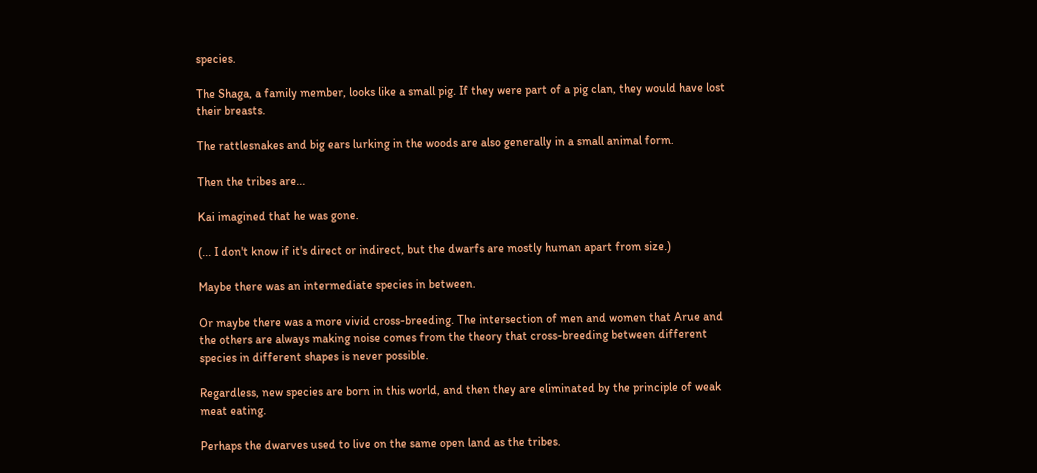species.

The Shaga, a family member, looks like a small pig. If they were part of a pig clan, they would have lost their breasts.

The rattlesnakes and big ears lurking in the woods are also generally in a small animal form.

Then the tribes are...

Kai imagined that he was gone.

(... I don't know if it's direct or indirect, but the dwarfs are mostly human apart from size.)

Maybe there was an intermediate species in between.

Or maybe there was a more vivid cross-breeding. The intersection of men and women that Arue and the others are always making noise comes from the theory that cross-breeding between different species in different shapes is never possible.

Regardless, new species are born in this world, and then they are eliminated by the principle of weak meat eating.

Perhaps the dwarves used to live on the same open land as the tribes.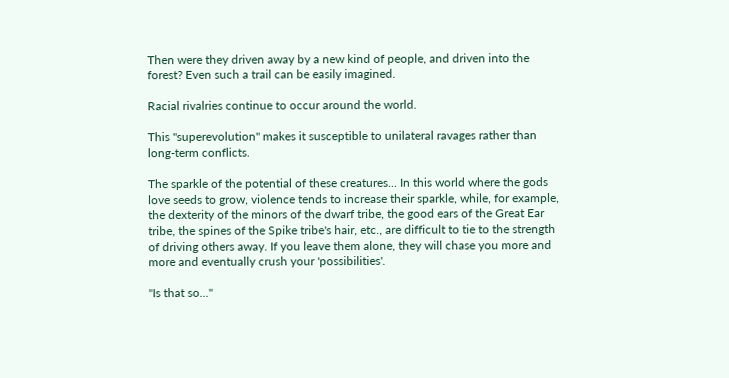Then were they driven away by a new kind of people, and driven into the forest? Even such a trail can be easily imagined.

Racial rivalries continue to occur around the world.

This "superevolution" makes it susceptible to unilateral ravages rather than long-term conflicts.

The sparkle of the potential of these creatures... In this world where the gods love seeds to grow, violence tends to increase their sparkle, while, for example, the dexterity of the minors of the dwarf tribe, the good ears of the Great Ear tribe, the spines of the Spike tribe's hair, etc., are difficult to tie to the strength of driving others away. If you leave them alone, they will chase you more and more and eventually crush your 'possibilities'.

"Is that so..."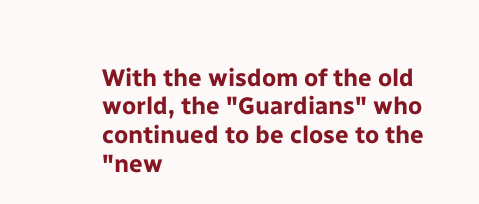With the wisdom of the old world, the "Guardians" who continued to be close to the "new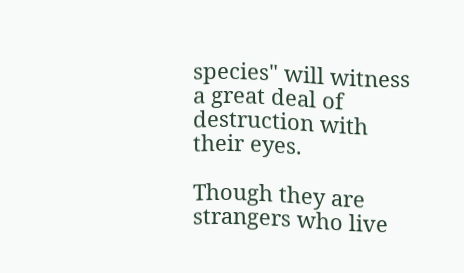species" will witness a great deal of destruction with their eyes.

Though they are strangers who live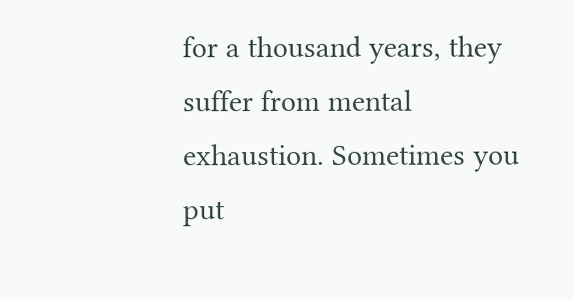for a thousand years, they suffer from mental exhaustion. Sometimes you put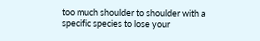too much shoulder to shoulder with a specific species to lose your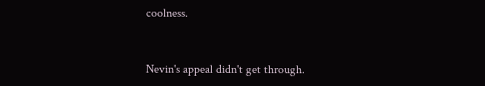coolness.


Nevin's appeal didn't get through.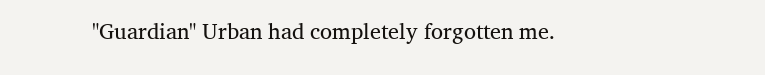"Guardian" Urban had completely forgotten me.